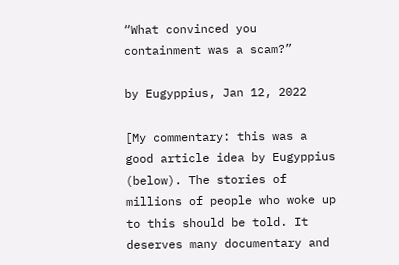“What convinced you containment was a scam?”

by Eugyppius, Jan 12, 2022

[My commentary: this was a good article idea by Eugyppius (below). The stories of millions of people who woke up to this should be told. It deserves many documentary and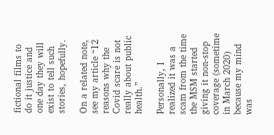fictional films to do it justice and one day they will exist to tell such stories, hopefully.

On a related note, see my article “12 reasons why the Covid scare is not really about public health.”

Personally, I realized it was a scam from the time the MSM started giving it non-stop coverage (sometime in March 2020) because my mind was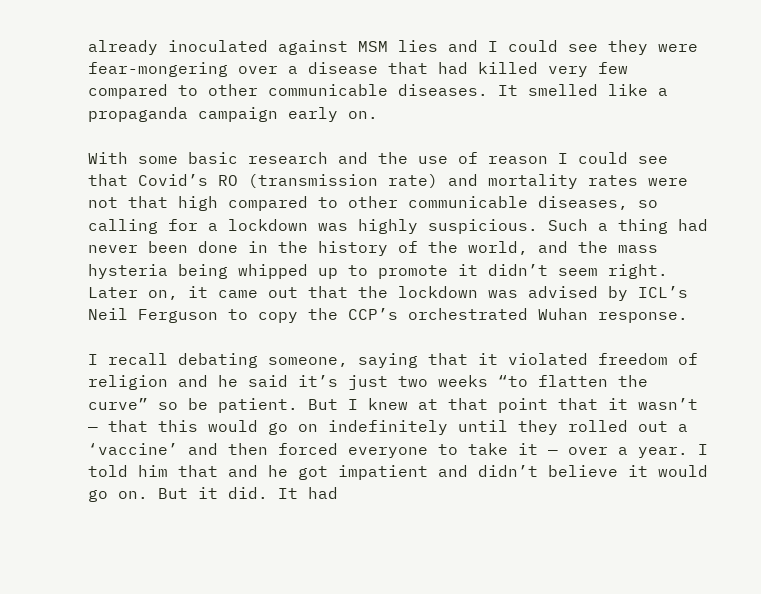already inoculated against MSM lies and I could see they were fear-mongering over a disease that had killed very few compared to other communicable diseases. It smelled like a propaganda campaign early on.

With some basic research and the use of reason I could see that Covid’s RO (transmission rate) and mortality rates were not that high compared to other communicable diseases, so calling for a lockdown was highly suspicious. Such a thing had never been done in the history of the world, and the mass hysteria being whipped up to promote it didn’t seem right. Later on, it came out that the lockdown was advised by ICL’s Neil Ferguson to copy the CCP’s orchestrated Wuhan response.

I recall debating someone, saying that it violated freedom of religion and he said it’s just two weeks “to flatten the curve” so be patient. But I knew at that point that it wasn’t — that this would go on indefinitely until they rolled out a ‘vaccine’ and then forced everyone to take it — over a year. I told him that and he got impatient and didn’t believe it would go on. But it did. It had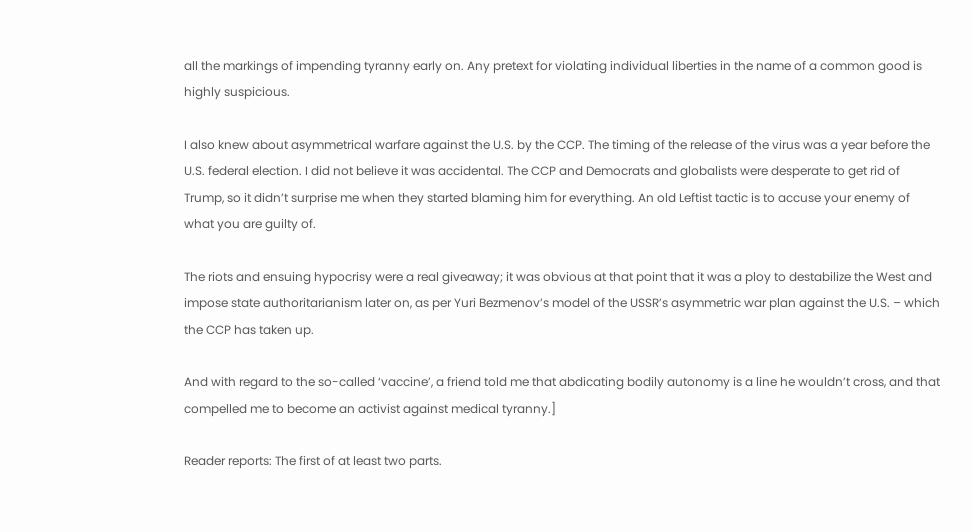all the markings of impending tyranny early on. Any pretext for violating individual liberties in the name of a common good is highly suspicious.

I also knew about asymmetrical warfare against the U.S. by the CCP. The timing of the release of the virus was a year before the U.S. federal election. I did not believe it was accidental. The CCP and Democrats and globalists were desperate to get rid of Trump, so it didn’t surprise me when they started blaming him for everything. An old Leftist tactic is to accuse your enemy of what you are guilty of.

The riots and ensuing hypocrisy were a real giveaway; it was obvious at that point that it was a ploy to destabilize the West and impose state authoritarianism later on, as per Yuri Bezmenov’s model of the USSR’s asymmetric war plan against the U.S. – which the CCP has taken up.

And with regard to the so-called ‘vaccine’, a friend told me that abdicating bodily autonomy is a line he wouldn’t cross, and that compelled me to become an activist against medical tyranny.]

Reader reports: The first of at least two parts.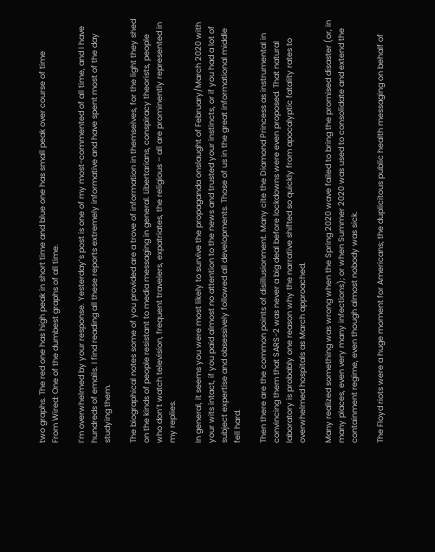two graphs. The red one has high peak in short time and blue one has small peak over course of time
From Wired: One of the dumbest graphs of all time.

I’m overwhelmed by your response. Yesterday’s post is one of my most-commented of all time, and I have hundreds of emails. I find reading all these reports extremely informative and have spent most of the day studying them.

The biographical notes some of you provided are a trove of information in themselves, for the light they shed on the kinds of people resistant to media messaging in general. Libertarians, conspiracy theorists, people who don’t watch television, frequent travelers, expatriates, the religious – all are prominently represented in my replies.

In general, it seems you were most likely to survive the propaganda onslaught of February/March 2020 with your wits intact, if you paid almost no attention to the news and trusted your instincts, or if you had a lot of subject expertise and obsessively followed all developments. Those of us in the great informational middle fell hard.

Then there are the common points of disillusionment. Many cite the Diamond Princess as instrumental in convincing them that SARS-2 was never a big deal before lockdowns were even proposed. That natural laboratory is probably one reason why the narrative shifted so quickly from apocalyptic fatality rates to overwhelmed hospitals as March approached.

Many realized something was wrong when the Spring 2020 wave failed to bring the promised disaster (or, in many places, even very many infections); or when Summer 2020 was used to consolidate and extend the containment regime, even though almost nobody was sick.

The Floyd riots were a huge moment for Americans; the duplicitous public health messaging on behalf of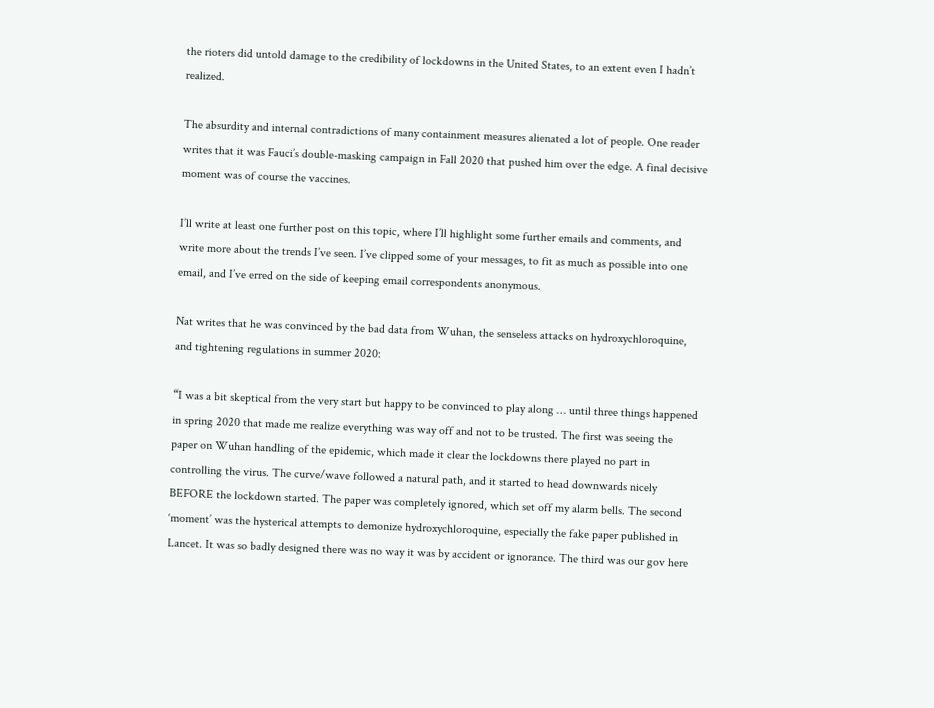the rioters did untold damage to the credibility of lockdowns in the United States, to an extent even I hadn’t realized.

The absurdity and internal contradictions of many containment measures alienated a lot of people. One reader writes that it was Fauci’s double-masking campaign in Fall 2020 that pushed him over the edge. A final decisive moment was of course the vaccines.

I’ll write at least one further post on this topic, where I’ll highlight some further emails and comments, and write more about the trends I’ve seen. I’ve clipped some of your messages, to fit as much as possible into one email, and I’ve erred on the side of keeping email correspondents anonymous.

Nat writes that he was convinced by the bad data from Wuhan, the senseless attacks on hydroxychloroquine, and tightening regulations in summer 2020:

“I was a bit skeptical from the very start but happy to be convinced to play along … until three things happened in spring 2020 that made me realize everything was way off and not to be trusted. The first was seeing the paper on Wuhan handling of the epidemic, which made it clear the lockdowns there played no part in controlling the virus. The curve/wave followed a natural path, and it started to head downwards nicely BEFORE the lockdown started. The paper was completely ignored, which set off my alarm bells. The second ‘moment’ was the hysterical attempts to demonize hydroxychloroquine, especially the fake paper published in Lancet. It was so badly designed there was no way it was by accident or ignorance. The third was our gov here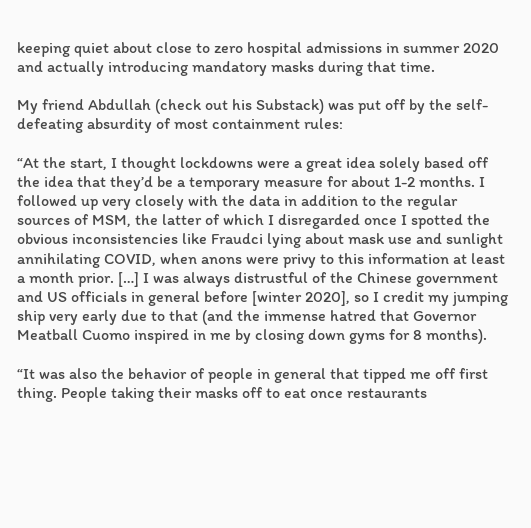keeping quiet about close to zero hospital admissions in summer 2020 and actually introducing mandatory masks during that time.

My friend Abdullah (check out his Substack) was put off by the self-defeating absurdity of most containment rules:

“At the start, I thought lockdowns were a great idea solely based off the idea that they’d be a temporary measure for about 1-2 months. I followed up very closely with the data in addition to the regular sources of MSM, the latter of which I disregarded once I spotted the obvious inconsistencies like Fraudci lying about mask use and sunlight annihilating COVID, when anons were privy to this information at least a month prior. […] I was always distrustful of the Chinese government and US officials in general before [winter 2020], so I credit my jumping ship very early due to that (and the immense hatred that Governor Meatball Cuomo inspired in me by closing down gyms for 8 months).

“It was also the behavior of people in general that tipped me off first thing. People taking their masks off to eat once restaurants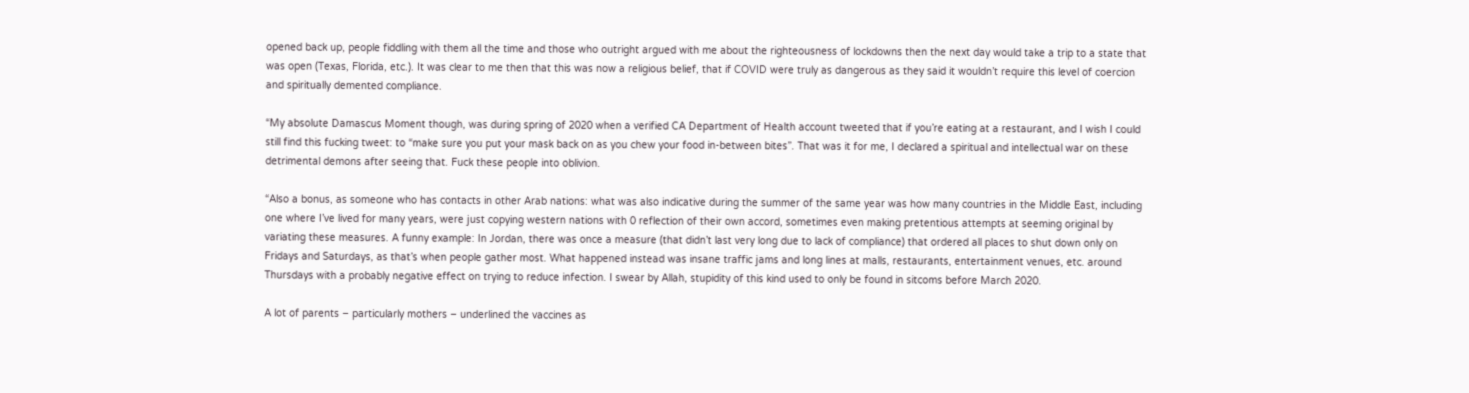opened back up, people fiddling with them all the time and those who outright argued with me about the righteousness of lockdowns then the next day would take a trip to a state that was open (Texas, Florida, etc.). It was clear to me then that this was now a religious belief, that if COVID were truly as dangerous as they said it wouldn’t require this level of coercion and spiritually demented compliance.

“My absolute Damascus Moment though, was during spring of 2020 when a verified CA Department of Health account tweeted that if you’re eating at a restaurant, and I wish I could still find this fucking tweet: to “make sure you put your mask back on as you chew your food in-between bites”. That was it for me, I declared a spiritual and intellectual war on these detrimental demons after seeing that. Fuck these people into oblivion.

“Also a bonus, as someone who has contacts in other Arab nations: what was also indicative during the summer of the same year was how many countries in the Middle East, including one where I’ve lived for many years, were just copying western nations with 0 reflection of their own accord, sometimes even making pretentious attempts at seeming original by variating these measures. A funny example: In Jordan, there was once a measure (that didn’t last very long due to lack of compliance) that ordered all places to shut down only on Fridays and Saturdays, as that’s when people gather most. What happened instead was insane traffic jams and long lines at malls, restaurants, entertainment venues, etc. around Thursdays with a probably negative effect on trying to reduce infection. I swear by Allah, stupidity of this kind used to only be found in sitcoms before March 2020.

A lot of parents – particularly mothers – underlined the vaccines as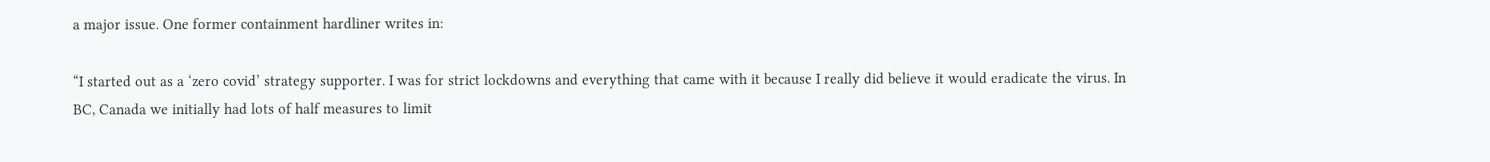a major issue. One former containment hardliner writes in:

“I started out as a ‘zero covid’ strategy supporter. I was for strict lockdowns and everything that came with it because I really did believe it would eradicate the virus. In BC, Canada we initially had lots of half measures to limit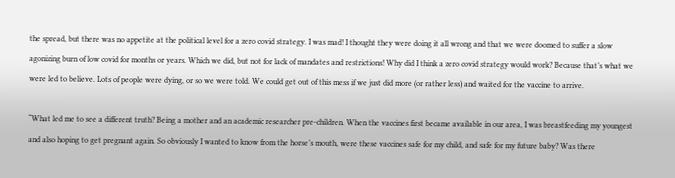the spread, but there was no appetite at the political level for a zero covid strategy. I was mad! I thought they were doing it all wrong and that we were doomed to suffer a slow agonizing burn of low covid for months or years. Which we did, but not for lack of mandates and restrictions! Why did I think a zero covid strategy would work? Because that’s what we were led to believe. Lots of people were dying, or so we were told. We could get out of this mess if we just did more (or rather less) and waited for the vaccine to arrive.

“What led me to see a different truth? Being a mother and an academic researcher pre-children. When the vaccines first became available in our area, I was breastfeeding my youngest and also hoping to get pregnant again. So obviously I wanted to know from the horse’s mouth, were these vaccines safe for my child, and safe for my future baby? Was there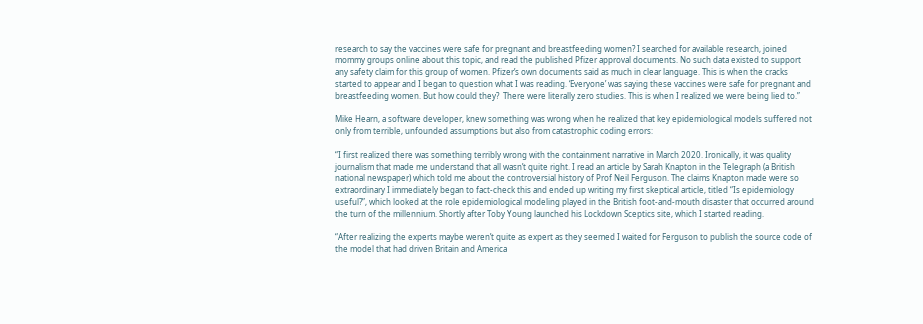research to say the vaccines were safe for pregnant and breastfeeding women? I searched for available research, joined mommy groups online about this topic, and read the published Pfizer approval documents. No such data existed to support any safety claim for this group of women. Pfizer’s own documents said as much in clear language. This is when the cracks started to appear and I began to question what I was reading. ‘Everyone’ was saying these vaccines were safe for pregnant and breastfeeding women. But how could they?  There were literally zero studies. This is when I realized we were being lied to.”

Mike Hearn, a software developer, knew something was wrong when he realized that key epidemiological models suffered not only from terrible, unfounded assumptions but also from catastrophic coding errors:

“I first realized there was something terribly wrong with the containment narrative in March 2020. Ironically, it was quality journalism that made me understand that all wasn’t quite right. I read an article by Sarah Knapton in the Telegraph (a British national newspaper) which told me about the controversial history of Prof Neil Ferguson. The claims Knapton made were so extraordinary I immediately began to fact-check this and ended up writing my first skeptical article, titled “Is epidemiology useful?”, which looked at the role epidemiological modeling played in the British foot-and-mouth disaster that occurred around the turn of the millennium. Shortly after Toby Young launched his Lockdown Sceptics site, which I started reading.

“After realizing the experts maybe weren’t quite as expert as they seemed I waited for Ferguson to publish the source code of the model that had driven Britain and America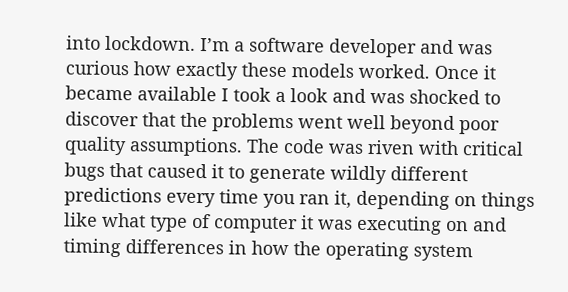into lockdown. I’m a software developer and was curious how exactly these models worked. Once it became available I took a look and was shocked to discover that the problems went well beyond poor quality assumptions. The code was riven with critical bugs that caused it to generate wildly different predictions every time you ran it, depending on things like what type of computer it was executing on and timing differences in how the operating system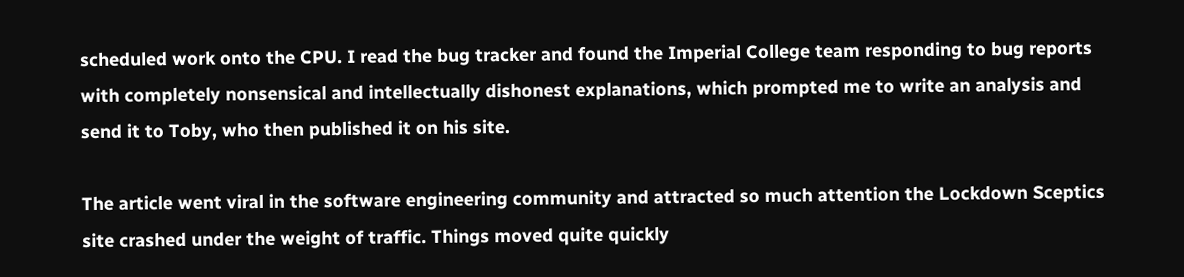scheduled work onto the CPU. I read the bug tracker and found the Imperial College team responding to bug reports with completely nonsensical and intellectually dishonest explanations, which prompted me to write an analysis and send it to Toby, who then published it on his site.

The article went viral in the software engineering community and attracted so much attention the Lockdown Sceptics site crashed under the weight of traffic. Things moved quite quickly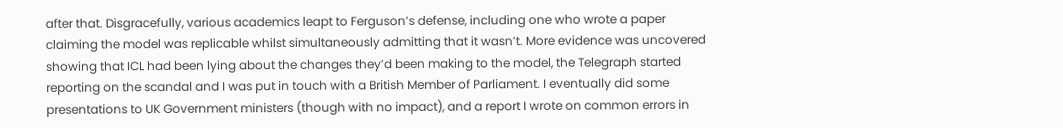after that. Disgracefully, various academics leapt to Ferguson’s defense, including one who wrote a paper claiming the model was replicable whilst simultaneously admitting that it wasn’t. More evidence was uncovered showing that ICL had been lying about the changes they’d been making to the model, the Telegraph started reporting on the scandal and I was put in touch with a British Member of Parliament. I eventually did some presentations to UK Government ministers (though with no impact), and a report I wrote on common errors in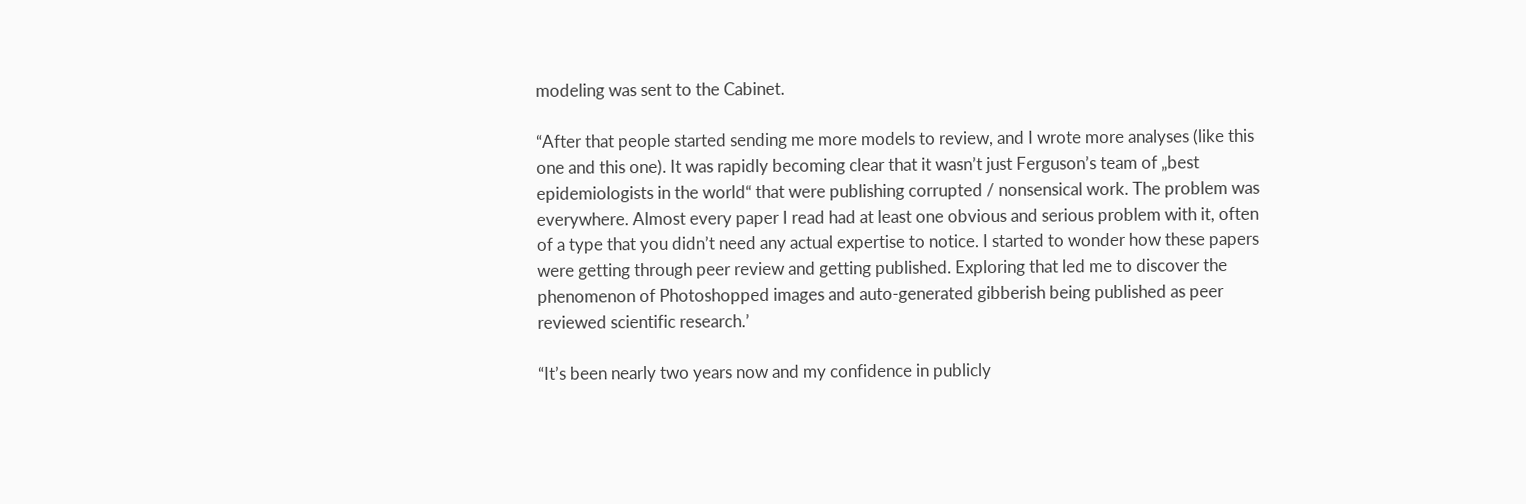modeling was sent to the Cabinet.

“After that people started sending me more models to review, and I wrote more analyses (like this one and this one). It was rapidly becoming clear that it wasn’t just Ferguson’s team of „best epidemiologists in the world“ that were publishing corrupted / nonsensical work. The problem was everywhere. Almost every paper I read had at least one obvious and serious problem with it, often of a type that you didn’t need any actual expertise to notice. I started to wonder how these papers were getting through peer review and getting published. Exploring that led me to discover the phenomenon of Photoshopped images and auto-generated gibberish being published as peer reviewed scientific research.’

“It’s been nearly two years now and my confidence in publicly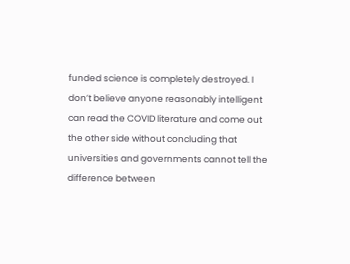funded science is completely destroyed. I don’t believe anyone reasonably intelligent can read the COVID literature and come out the other side without concluding that universities and governments cannot tell the difference between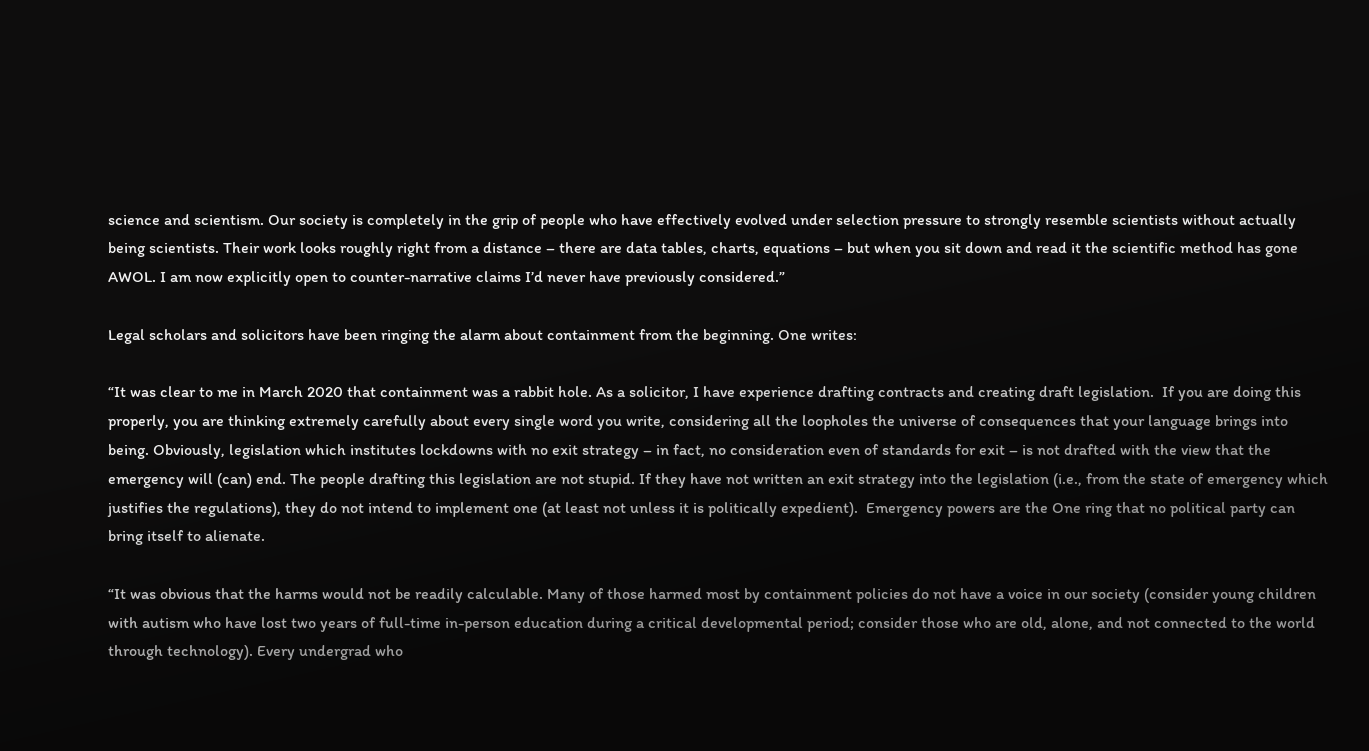science and scientism. Our society is completely in the grip of people who have effectively evolved under selection pressure to strongly resemble scientists without actually being scientists. Their work looks roughly right from a distance – there are data tables, charts, equations – but when you sit down and read it the scientific method has gone AWOL. I am now explicitly open to counter-narrative claims I’d never have previously considered.”

Legal scholars and solicitors have been ringing the alarm about containment from the beginning. One writes:

“It was clear to me in March 2020 that containment was a rabbit hole. As a solicitor, I have experience drafting contracts and creating draft legislation.  If you are doing this properly, you are thinking extremely carefully about every single word you write, considering all the loopholes the universe of consequences that your language brings into being. Obviously, legislation which institutes lockdowns with no exit strategy – in fact, no consideration even of standards for exit – is not drafted with the view that the emergency will (can) end. The people drafting this legislation are not stupid. If they have not written an exit strategy into the legislation (i.e., from the state of emergency which justifies the regulations), they do not intend to implement one (at least not unless it is politically expedient).  Emergency powers are the One ring that no political party can bring itself to alienate.

“It was obvious that the harms would not be readily calculable. Many of those harmed most by containment policies do not have a voice in our society (consider young children with autism who have lost two years of full-time in-person education during a critical developmental period; consider those who are old, alone, and not connected to the world through technology). Every undergrad who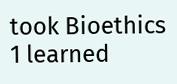took Bioethics 1 learned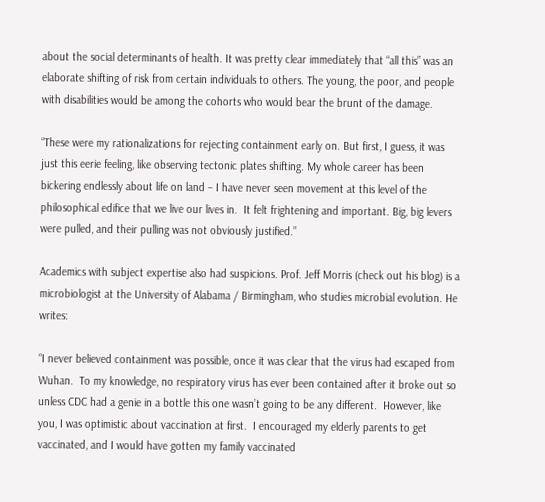about the social determinants of health. It was pretty clear immediately that “all this” was an elaborate shifting of risk from certain individuals to others. The young, the poor, and people with disabilities would be among the cohorts who would bear the brunt of the damage.

“These were my rationalizations for rejecting containment early on. But first, I guess, it was just this eerie feeling, like observing tectonic plates shifting. My whole career has been bickering endlessly about life on land – I have never seen movement at this level of the philosophical edifice that we live our lives in.  It felt frightening and important. Big, big levers were pulled, and their pulling was not obviously justified.”

Academics with subject expertise also had suspicions. Prof. Jeff Morris (check out his blog) is a microbiologist at the University of Alabama / Birmingham, who studies microbial evolution. He writes:

“I never believed containment was possible, once it was clear that the virus had escaped from Wuhan.  To my knowledge, no respiratory virus has ever been contained after it broke out so unless CDC had a genie in a bottle this one wasn’t going to be any different.  However, like you, I was optimistic about vaccination at first.  I encouraged my elderly parents to get vaccinated, and I would have gotten my family vaccinated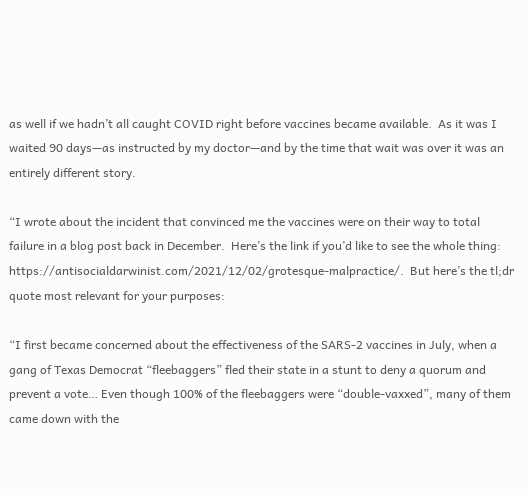as well if we hadn’t all caught COVID right before vaccines became available.  As it was I waited 90 days—as instructed by my doctor—and by the time that wait was over it was an entirely different story.

“I wrote about the incident that convinced me the vaccines were on their way to total failure in a blog post back in December.  Here’s the link if you’d like to see the whole thing: https://antisocialdarwinist.com/2021/12/02/grotesque-malpractice/.  But here’s the tl;dr quote most relevant for your purposes:

“I first became concerned about the effectiveness of the SARS-2 vaccines in July, when a gang of Texas Democrat “fleebaggers” fled their state in a stunt to deny a quorum and prevent a vote… Even though 100% of the fleebaggers were “double-vaxxed”, many of them came down with the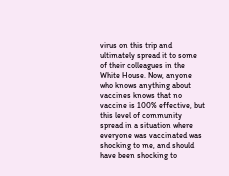virus on this trip and ultimately spread it to some of their colleagues in the White House. Now, anyone who knows anything about vaccines knows that no vaccine is 100% effective, but this level of community spread in a situation where everyone was vaccinated was shocking to me, and should have been shocking to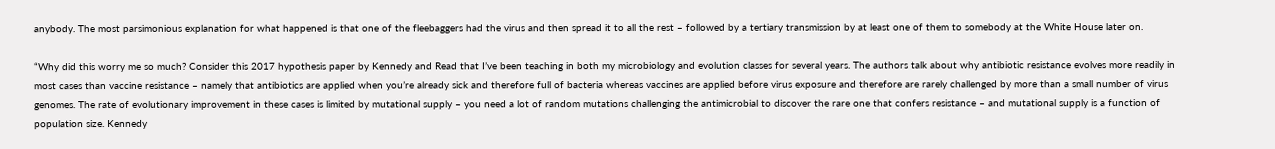anybody. The most parsimonious explanation for what happened is that one of the fleebaggers had the virus and then spread it to all the rest – followed by a tertiary transmission by at least one of them to somebody at the White House later on.

“Why did this worry me so much? Consider this 2017 hypothesis paper by Kennedy and Read that I’ve been teaching in both my microbiology and evolution classes for several years. The authors talk about why antibiotic resistance evolves more readily in most cases than vaccine resistance – namely that antibiotics are applied when you’re already sick and therefore full of bacteria whereas vaccines are applied before virus exposure and therefore are rarely challenged by more than a small number of virus genomes. The rate of evolutionary improvement in these cases is limited by mutational supply – you need a lot of random mutations challenging the antimicrobial to discover the rare one that confers resistance – and mutational supply is a function of population size. Kennedy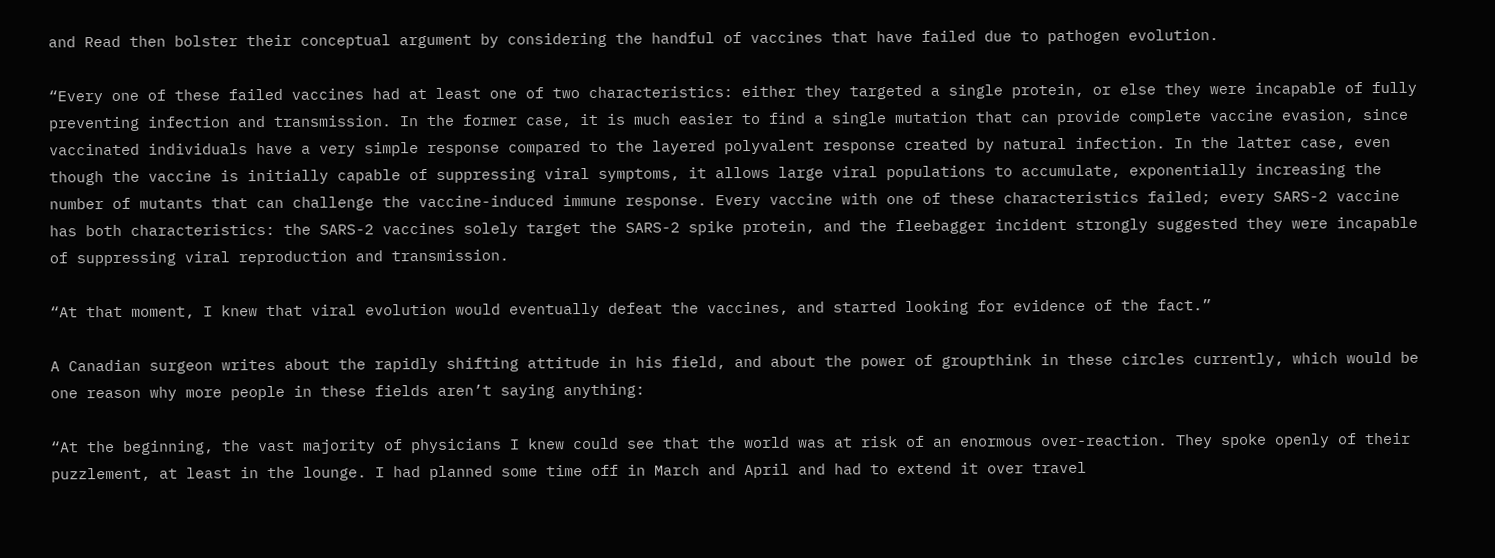and Read then bolster their conceptual argument by considering the handful of vaccines that have failed due to pathogen evolution.

“Every one of these failed vaccines had at least one of two characteristics: either they targeted a single protein, or else they were incapable of fully preventing infection and transmission. In the former case, it is much easier to find a single mutation that can provide complete vaccine evasion, since vaccinated individuals have a very simple response compared to the layered polyvalent response created by natural infection. In the latter case, even though the vaccine is initially capable of suppressing viral symptoms, it allows large viral populations to accumulate, exponentially increasing the number of mutants that can challenge the vaccine-induced immune response. Every vaccine with one of these characteristics failed; every SARS-2 vaccine has both characteristics: the SARS-2 vaccines solely target the SARS-2 spike protein, and the fleebagger incident strongly suggested they were incapable of suppressing viral reproduction and transmission.

“At that moment, I knew that viral evolution would eventually defeat the vaccines, and started looking for evidence of the fact.”

A Canadian surgeon writes about the rapidly shifting attitude in his field, and about the power of groupthink in these circles currently, which would be one reason why more people in these fields aren’t saying anything:

“At the beginning, the vast majority of physicians I knew could see that the world was at risk of an enormous over-reaction. They spoke openly of their puzzlement, at least in the lounge. I had planned some time off in March and April and had to extend it over travel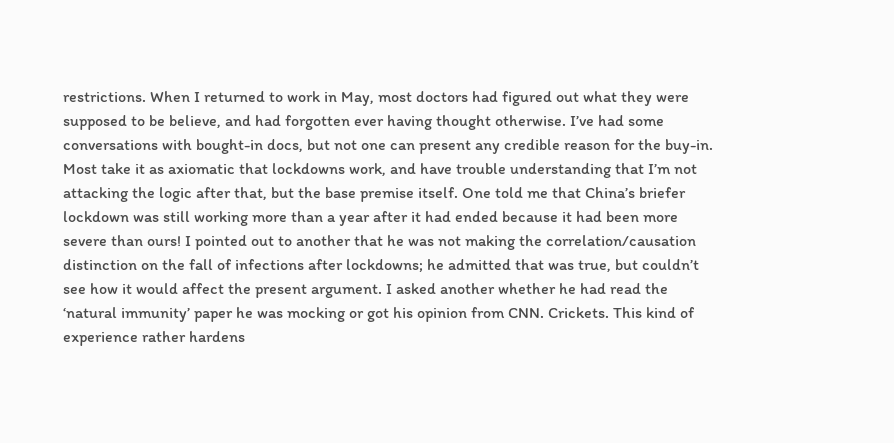restrictions. When I returned to work in May, most doctors had figured out what they were supposed to be believe, and had forgotten ever having thought otherwise. I’ve had some conversations with bought-in docs, but not one can present any credible reason for the buy-in. Most take it as axiomatic that lockdowns work, and have trouble understanding that I’m not attacking the logic after that, but the base premise itself. One told me that China’s briefer lockdown was still working more than a year after it had ended because it had been more severe than ours! I pointed out to another that he was not making the correlation/causation distinction on the fall of infections after lockdowns; he admitted that was true, but couldn’t see how it would affect the present argument. I asked another whether he had read the ‘natural immunity’ paper he was mocking or got his opinion from CNN. Crickets. This kind of experience rather hardens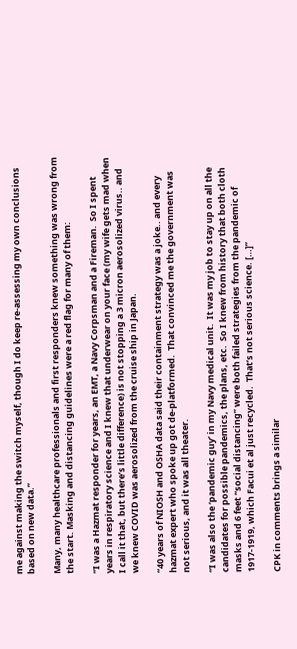me against making the switch myself, though I do keep re-assessing my own conclusions based on new data.”

Many, many healthcare professionals and first responders knew something was wrong from the start. Masking and distancing guidelines were a red flag for many of them:

“I was a Hazmat responder for years, an EMT, a Navy Corpsman and a Fireman.  So I spent years in respiratory science and I knew that underwear on your face (my wife gets mad when I call it that, but there’s little difference) is not stopping a 3 micron aerosolized virus.. and we knew COVID was aerosolized from the cruise ship in Japan.

“40 years of NIOSH and OSHA data said their containment strategy was a joke.. and every hazmat expert who spoke up got de-platformed.  That convinced me the government was not serious, and it was all theater.

“I was also the ‘pandemic guy’ in my Navy medical unit.  It was my job to stay up on all the candidates for possible pandemics, the plans, etc.  So I knew from history that both cloth masks and 6 feet “social distancing” were both failed strategies from the pandemic of 1917-1919, which Facui et al just recycled.  That’s not serious science. […]”

CPK in comments brings a similar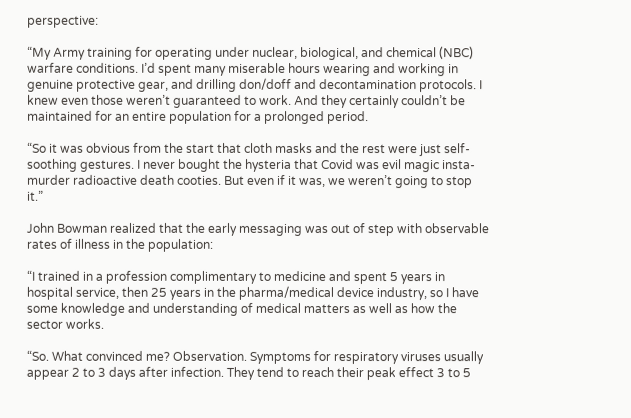perspective:

“My Army training for operating under nuclear, biological, and chemical (NBC) warfare conditions. I’d spent many miserable hours wearing and working in genuine protective gear, and drilling don/doff and decontamination protocols. I knew even those weren’t guaranteed to work. And they certainly couldn’t be maintained for an entire population for a prolonged period.

“So it was obvious from the start that cloth masks and the rest were just self-soothing gestures. I never bought the hysteria that Covid was evil magic insta-murder radioactive death cooties. But even if it was, we weren’t going to stop it.”

John Bowman realized that the early messaging was out of step with observable rates of illness in the population:

“I trained in a profession complimentary to medicine and spent 5 years in hospital service, then 25 years in the pharma/medical device industry, so I have some knowledge and understanding of medical matters as well as how the sector works.

“So. What convinced me? Observation. Symptoms for respiratory viruses usually appear 2 to 3 days after infection. They tend to reach their peak effect 3 to 5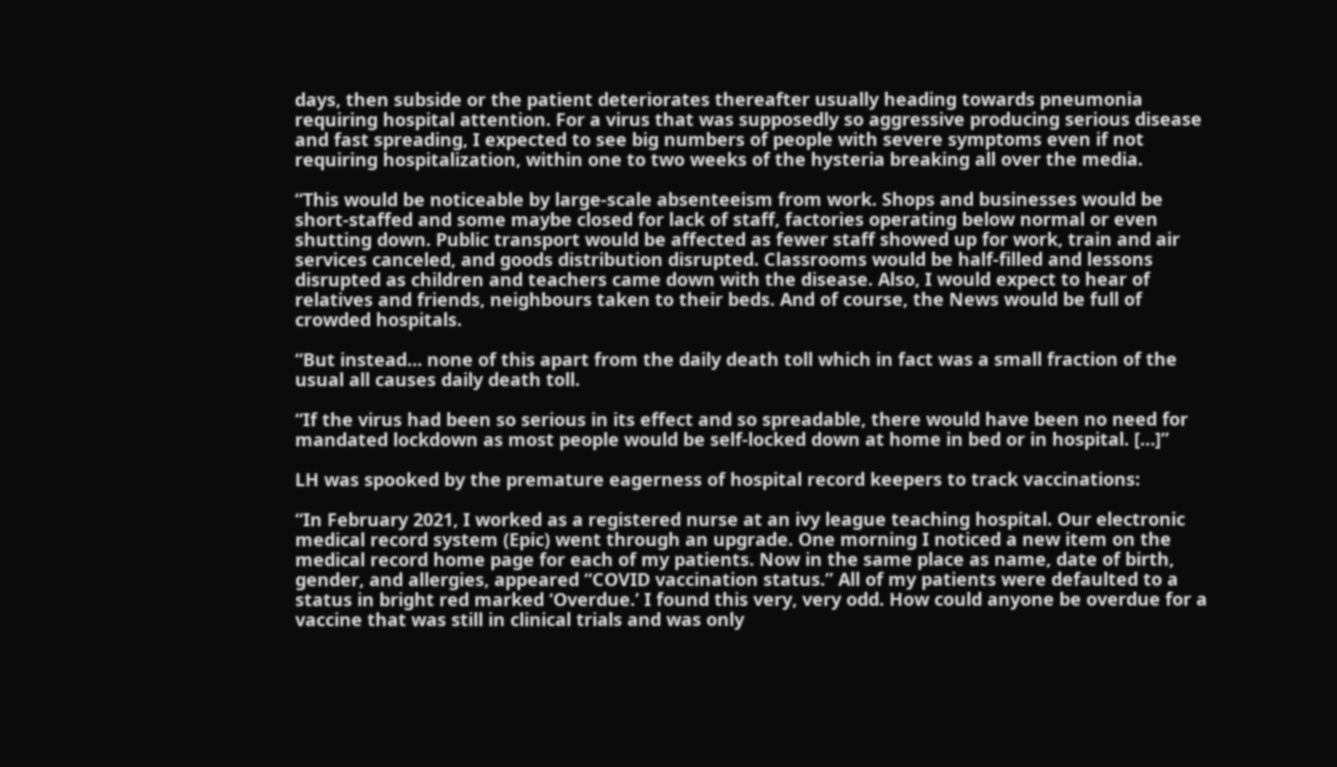days, then subside or the patient deteriorates thereafter usually heading towards pneumonia requiring hospital attention. For a virus that was supposedly so aggressive producing serious disease and fast spreading, I expected to see big numbers of people with severe symptoms even if not requiring hospitalization, within one to two weeks of the hysteria breaking all over the media.

“This would be noticeable by large-scale absenteeism from work. Shops and businesses would be short-staffed and some maybe closed for lack of staff, factories operating below normal or even shutting down. Public transport would be affected as fewer staff showed up for work, train and air services canceled, and goods distribution disrupted. Classrooms would be half-filled and lessons disrupted as children and teachers came down with the disease. Also, I would expect to hear of relatives and friends, neighbours taken to their beds. And of course, the News would be full of crowded hospitals.

“But instead… none of this apart from the daily death toll which in fact was a small fraction of the usual all causes daily death toll.

“If the virus had been so serious in its effect and so spreadable, there would have been no need for mandated lockdown as most people would be self-locked down at home in bed or in hospital. […]”

LH was spooked by the premature eagerness of hospital record keepers to track vaccinations:

“In February 2021, I worked as a registered nurse at an ivy league teaching hospital. Our electronic medical record system (Epic) went through an upgrade. One morning I noticed a new item on the medical record home page for each of my patients. Now in the same place as name, date of birth, gender, and allergies, appeared “COVID vaccination status.” All of my patients were defaulted to a status in bright red marked ‘Overdue.’ I found this very, very odd. How could anyone be overdue for a vaccine that was still in clinical trials and was only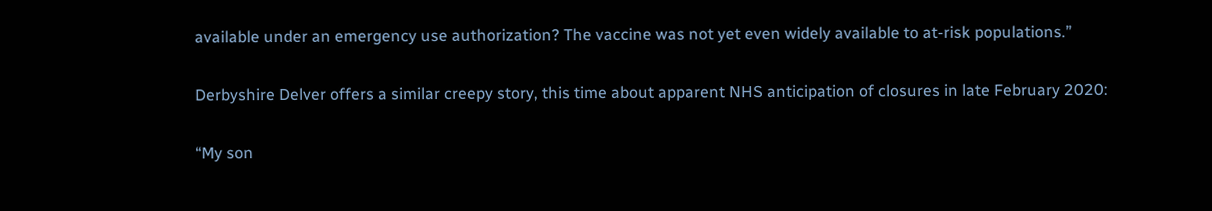available under an emergency use authorization? The vaccine was not yet even widely available to at-risk populations.”

Derbyshire Delver offers a similar creepy story, this time about apparent NHS anticipation of closures in late February 2020:

“My son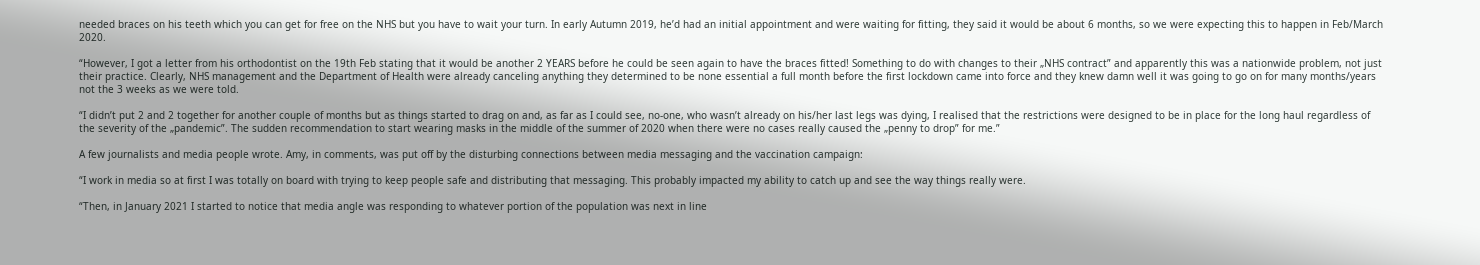needed braces on his teeth which you can get for free on the NHS but you have to wait your turn. In early Autumn 2019, he’d had an initial appointment and were waiting for fitting, they said it would be about 6 months, so we were expecting this to happen in Feb/March 2020.

“However, I got a letter from his orthodontist on the 19th Feb stating that it would be another 2 YEARS before he could be seen again to have the braces fitted! Something to do with changes to their „NHS contract” and apparently this was a nationwide problem, not just their practice. Clearly, NHS management and the Department of Health were already canceling anything they determined to be none essential a full month before the first lockdown came into force and they knew damn well it was going to go on for many months/years not the 3 weeks as we were told.

“I didn’t put 2 and 2 together for another couple of months but as things started to drag on and, as far as I could see, no-one, who wasn’t already on his/her last legs was dying, I realised that the restrictions were designed to be in place for the long haul regardless of the severity of the „pandemic”. The sudden recommendation to start wearing masks in the middle of the summer of 2020 when there were no cases really caused the „penny to drop” for me.”

A few journalists and media people wrote. Amy, in comments, was put off by the disturbing connections between media messaging and the vaccination campaign:

“I work in media so at first I was totally on board with trying to keep people safe and distributing that messaging. This probably impacted my ability to catch up and see the way things really were.

“Then, in January 2021 I started to notice that media angle was responding to whatever portion of the population was next in line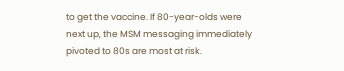to get the vaccine. If 80-year-olds were next up, the MSM messaging immediately pivoted to 80s are most at risk.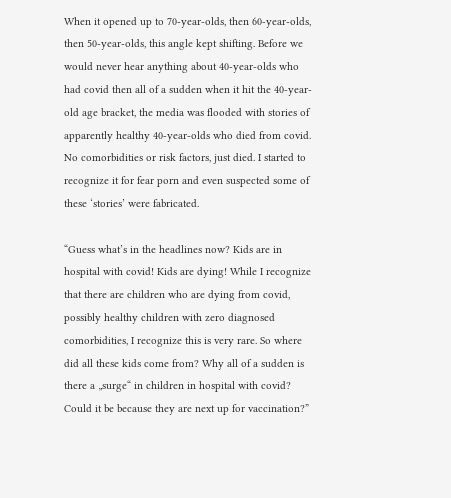When it opened up to 70-year-olds, then 60-year-olds, then 50-year-olds, this angle kept shifting. Before we would never hear anything about 40-year-olds who had covid then all of a sudden when it hit the 40-year-old age bracket, the media was flooded with stories of apparently healthy 40-year-olds who died from covid. No comorbidities or risk factors, just died. I started to recognize it for fear porn and even suspected some of these ‘stories’ were fabricated.

“Guess what’s in the headlines now? Kids are in hospital with covid! Kids are dying! While I recognize that there are children who are dying from covid, possibly healthy children with zero diagnosed comorbidities, I recognize this is very rare. So where did all these kids come from? Why all of a sudden is there a „surge“ in children in hospital with covid? Could it be because they are next up for vaccination?”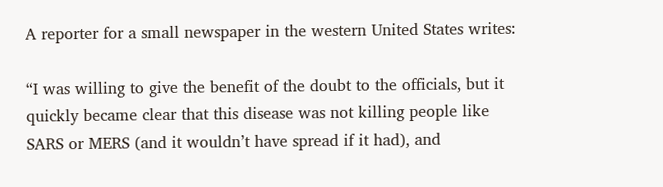A reporter for a small newspaper in the western United States writes:

“I was willing to give the benefit of the doubt to the officials, but it quickly became clear that this disease was not killing people like SARS or MERS (and it wouldn’t have spread if it had), and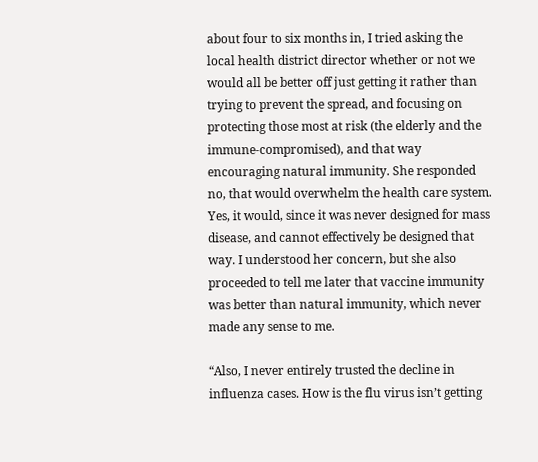about four to six months in, I tried asking the local health district director whether or not we would all be better off just getting it rather than trying to prevent the spread, and focusing on protecting those most at risk (the elderly and the immune-compromised), and that way encouraging natural immunity. She responded no, that would overwhelm the health care system. Yes, it would, since it was never designed for mass disease, and cannot effectively be designed that way. I understood her concern, but she also proceeded to tell me later that vaccine immunity was better than natural immunity, which never made any sense to me.

“Also, I never entirely trusted the decline in influenza cases. How is the flu virus isn’t getting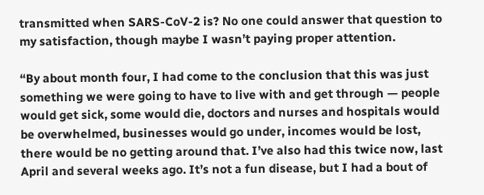transmitted when SARS-CoV-2 is? No one could answer that question to my satisfaction, though maybe I wasn’t paying proper attention.

“By about month four, I had come to the conclusion that this was just something we were going to have to live with and get through — people would get sick, some would die, doctors and nurses and hospitals would be overwhelmed, businesses would go under, incomes would be lost, there would be no getting around that. I’ve also had this twice now, last April and several weeks ago. It’s not a fun disease, but I had a bout of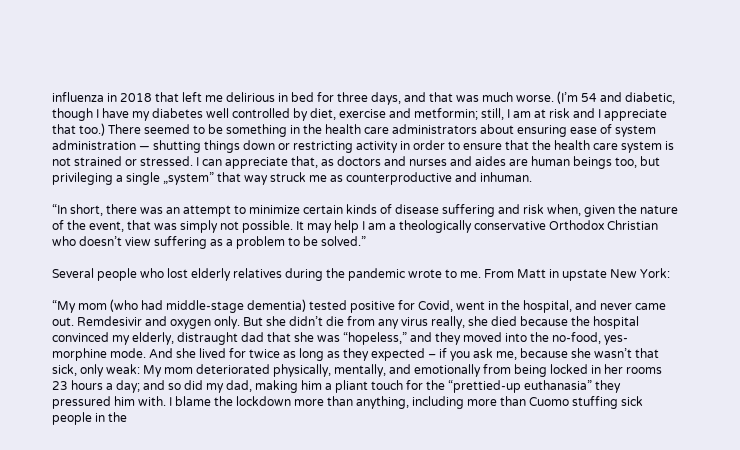influenza in 2018 that left me delirious in bed for three days, and that was much worse. (I’m 54 and diabetic, though I have my diabetes well controlled by diet, exercise and metformin; still, I am at risk and I appreciate that too.) There seemed to be something in the health care administrators about ensuring ease of system administration — shutting things down or restricting activity in order to ensure that the health care system is not strained or stressed. I can appreciate that, as doctors and nurses and aides are human beings too, but privileging a single „system” that way struck me as counterproductive and inhuman.

“In short, there was an attempt to minimize certain kinds of disease suffering and risk when, given the nature of the event, that was simply not possible. It may help I am a theologically conservative Orthodox Christian who doesn’t view suffering as a problem to be solved.”

Several people who lost elderly relatives during the pandemic wrote to me. From Matt in upstate New York:

“My mom (who had middle-stage dementia) tested positive for Covid, went in the hospital, and never came out. Remdesivir and oxygen only. But she didn’t die from any virus really, she died because the hospital convinced my elderly, distraught dad that she was “hopeless,” and they moved into the no-food, yes-morphine mode. And she lived for twice as long as they expected – if you ask me, because she wasn’t that sick, only weak: My mom deteriorated physically, mentally, and emotionally from being locked in her rooms 23 hours a day; and so did my dad, making him a pliant touch for the “prettied-up euthanasia” they pressured him with. I blame the lockdown more than anything, including more than Cuomo stuffing sick people in the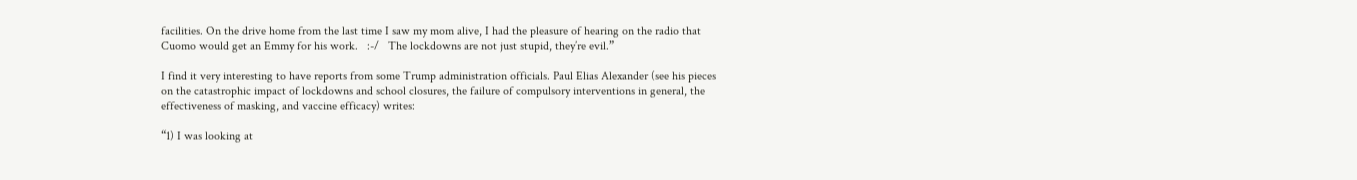facilities. On the drive home from the last time I saw my mom alive, I had the pleasure of hearing on the radio that Cuomo would get an Emmy for his work.   :-/   The lockdowns are not just stupid, they’re evil.”

I find it very interesting to have reports from some Trump administration officials. Paul Elias Alexander (see his pieces on the catastrophic impact of lockdowns and school closures, the failure of compulsory interventions in general, the effectiveness of masking, and vaccine efficacy) writes:

“1) I was looking at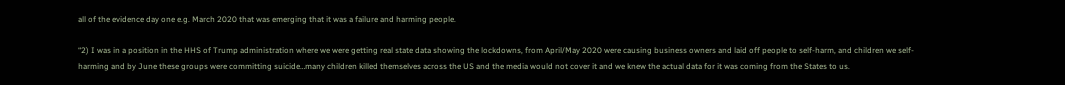all of the evidence day one e.g. March 2020 that was emerging that it was a failure and harming people.

“2) I was in a position in the HHS of Trump administration where we were getting real state data showing the lockdowns, from April/May 2020 were causing business owners and laid off people to self-harm, and children we self-harming and by June these groups were committing suicide…many children killed themselves across the US and the media would not cover it and we knew the actual data for it was coming from the States to us.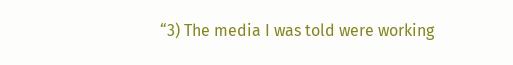“3) The media I was told were working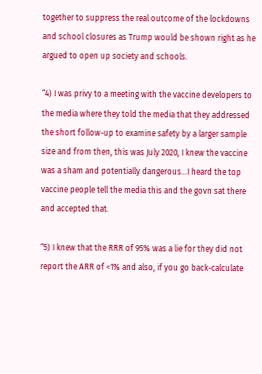together to suppress the real outcome of the lockdowns and school closures as Trump would be shown right as he argued to open up society and schools.

“4) I was privy to a meeting with the vaccine developers to the media where they told the media that they addressed the short follow-up to examine safety by a larger sample size and from then, this was July 2020, I knew the vaccine was a sham and potentially dangerous…I heard the top vaccine people tell the media this and the govn sat there and accepted that.

“5) I knew that the RRR of 95% was a lie for they did not report the ARR of <1% and also, if you go back-calculate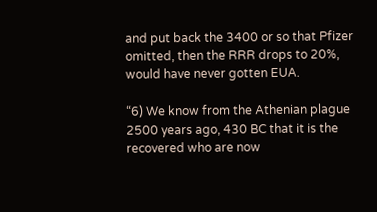and put back the 3400 or so that Pfizer omitted, then the RRR drops to 20%, would have never gotten EUA.

“6) We know from the Athenian plague 2500 years ago, 430 BC that it is the recovered who are now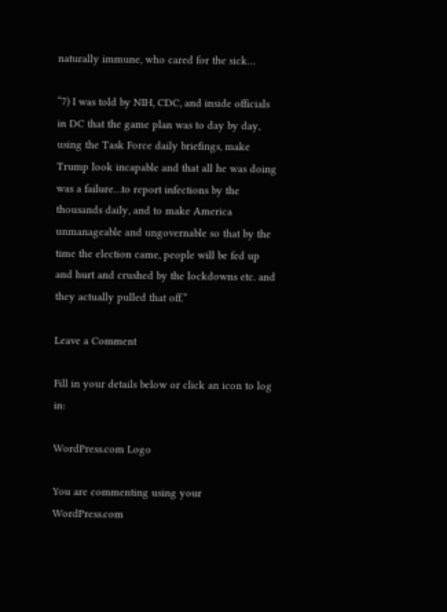naturally immune, who cared for the sick…

“7) I was told by NIH, CDC, and inside officials in DC that the game plan was to day by day, using the Task Force daily briefings, make Trump look incapable and that all he was doing was a failure…to report infections by the thousands daily, and to make America unmanageable and ungovernable so that by the time the election came, people will be fed up and hurt and crushed by the lockdowns etc. and they actually pulled that off.”

Leave a Comment

Fill in your details below or click an icon to log in:

WordPress.com Logo

You are commenting using your WordPress.com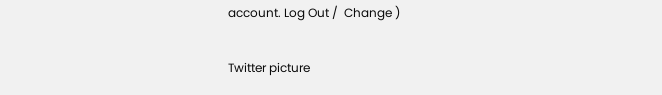account. Log Out /  Change )

Twitter picture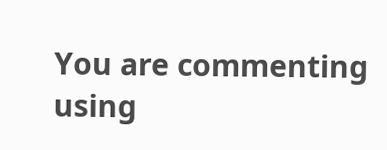You are commenting using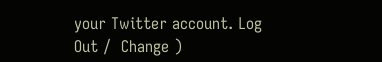your Twitter account. Log Out /  Change )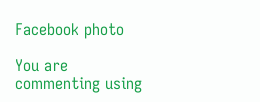Facebook photo

You are commenting using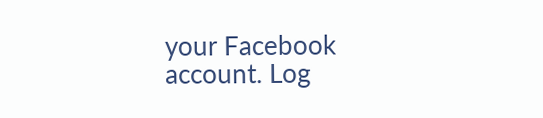your Facebook account. Log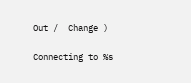Out /  Change )

Connecting to %s